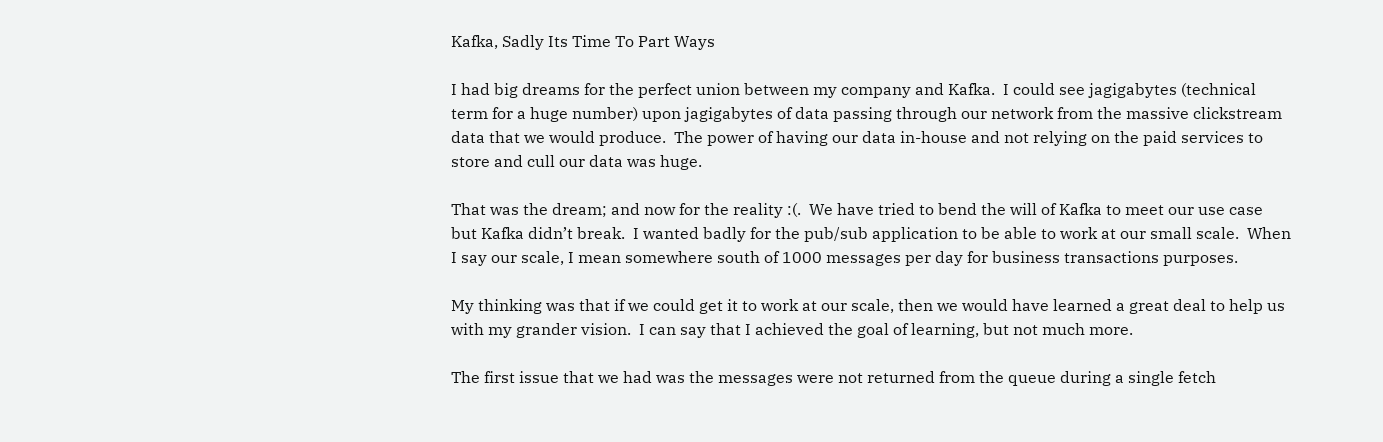Kafka, Sadly Its Time To Part Ways

I had big dreams for the perfect union between my company and Kafka.  I could see jagigabytes (technical term for a huge number) upon jagigabytes of data passing through our network from the massive clickstream data that we would produce.  The power of having our data in-house and not relying on the paid services to store and cull our data was huge.

That was the dream; and now for the reality :(.  We have tried to bend the will of Kafka to meet our use case but Kafka didn’t break.  I wanted badly for the pub/sub application to be able to work at our small scale.  When I say our scale, I mean somewhere south of 1000 messages per day for business transactions purposes.

My thinking was that if we could get it to work at our scale, then we would have learned a great deal to help us with my grander vision.  I can say that I achieved the goal of learning, but not much more.

The first issue that we had was the messages were not returned from the queue during a single fetch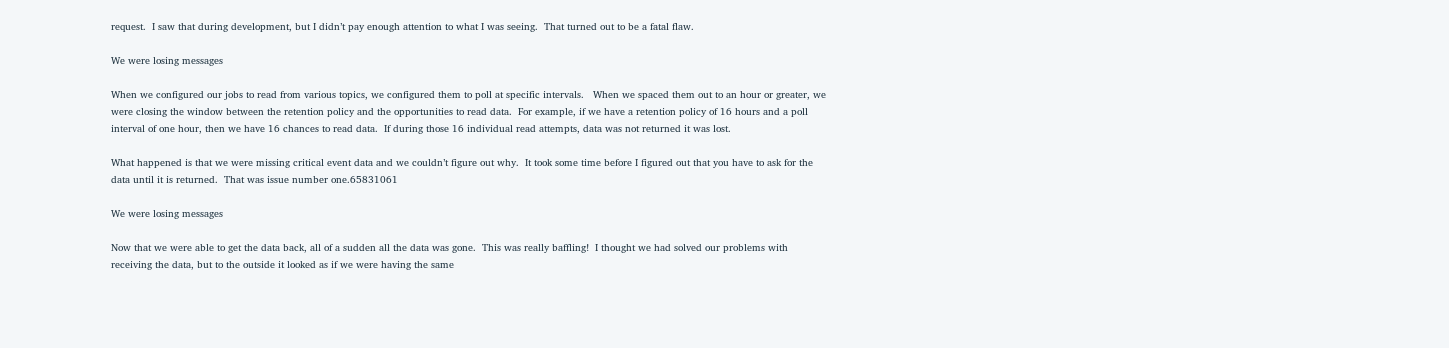request.  I saw that during development, but I didn’t pay enough attention to what I was seeing.  That turned out to be a fatal flaw.

We were losing messages

When we configured our jobs to read from various topics, we configured them to poll at specific intervals.   When we spaced them out to an hour or greater, we were closing the window between the retention policy and the opportunities to read data.  For example, if we have a retention policy of 16 hours and a poll interval of one hour, then we have 16 chances to read data.  If during those 16 individual read attempts, data was not returned it was lost.

What happened is that we were missing critical event data and we couldn’t figure out why.  It took some time before I figured out that you have to ask for the data until it is returned.  That was issue number one.65831061

We were losing messages

Now that we were able to get the data back, all of a sudden all the data was gone.  This was really baffling!  I thought we had solved our problems with receiving the data, but to the outside it looked as if we were having the same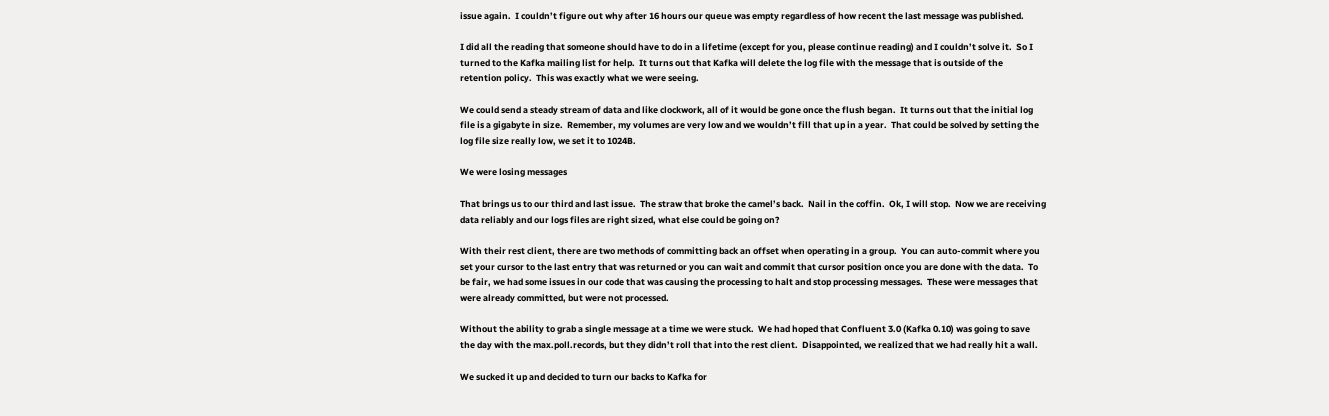issue again.  I couldn’t figure out why after 16 hours our queue was empty regardless of how recent the last message was published.

I did all the reading that someone should have to do in a lifetime (except for you, please continue reading) and I couldn’t solve it.  So I turned to the Kafka mailing list for help.  It turns out that Kafka will delete the log file with the message that is outside of the retention policy.  This was exactly what we were seeing.

We could send a steady stream of data and like clockwork, all of it would be gone once the flush began.  It turns out that the initial log file is a gigabyte in size.  Remember, my volumes are very low and we wouldn’t fill that up in a year.  That could be solved by setting the log file size really low, we set it to 1024B.

We were losing messages

That brings us to our third and last issue.  The straw that broke the camel’s back.  Nail in the coffin.  Ok, I will stop.  Now we are receiving data reliably and our logs files are right sized, what else could be going on?

With their rest client, there are two methods of committing back an offset when operating in a group.  You can auto-commit where you set your cursor to the last entry that was returned or you can wait and commit that cursor position once you are done with the data.  To be fair, we had some issues in our code that was causing the processing to halt and stop processing messages.  These were messages that were already committed, but were not processed.

Without the ability to grab a single message at a time we were stuck.  We had hoped that Confluent 3.0 (Kafka 0.10) was going to save the day with the max.poll.records, but they didn’t roll that into the rest client.  Disappointed, we realized that we had really hit a wall.

We sucked it up and decided to turn our backs to Kafka for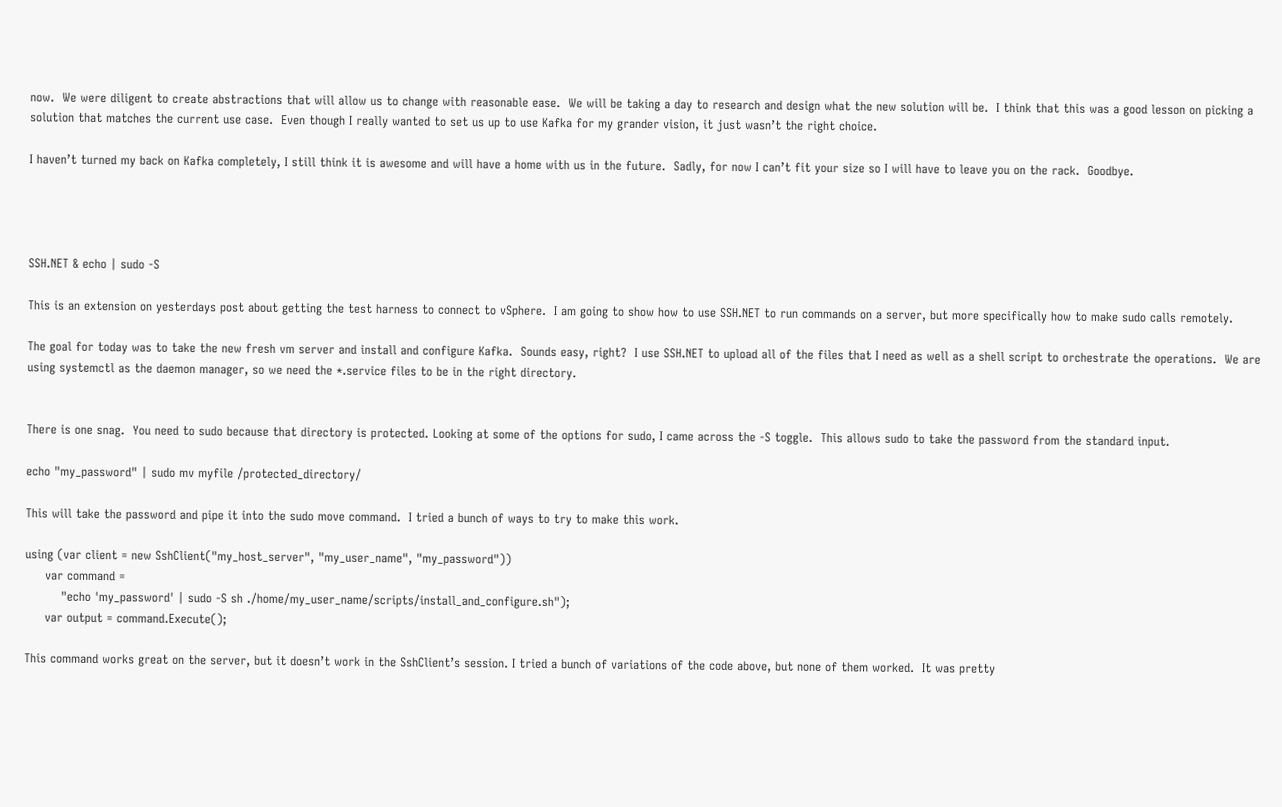now.  We were diligent to create abstractions that will allow us to change with reasonable ease.  We will be taking a day to research and design what the new solution will be.  I think that this was a good lesson on picking a solution that matches the current use case.  Even though I really wanted to set us up to use Kafka for my grander vision, it just wasn’t the right choice.

I haven’t turned my back on Kafka completely, I still think it is awesome and will have a home with us in the future.  Sadly, for now I can’t fit your size so I will have to leave you on the rack.  Goodbye.




SSH.NET & echo | sudo -S

This is an extension on yesterdays post about getting the test harness to connect to vSphere.  I am going to show how to use SSH.NET to run commands on a server, but more specifically how to make sudo calls remotely.

The goal for today was to take the new fresh vm server and install and configure Kafka.  Sounds easy, right?  I use SSH.NET to upload all of the files that I need as well as a shell script to orchestrate the operations.  We are using systemctl as the daemon manager, so we need the *.service files to be in the right directory.


There is one snag.  You need to sudo because that directory is protected. Looking at some of the options for sudo, I came across the -S toggle.  This allows sudo to take the password from the standard input.

echo "my_password" | sudo mv myfile /protected_directory/

This will take the password and pipe it into the sudo move command.  I tried a bunch of ways to try to make this work.

using (var client = new SshClient("my_host_server", "my_user_name", "my_password"))
     var command =
         "echo 'my_password' | sudo -S sh ./home/my_user_name/scripts/install_and_configure.sh");
     var output = command.Execute();

This command works great on the server, but it doesn’t work in the SshClient’s session. I tried a bunch of variations of the code above, but none of them worked.  It was pretty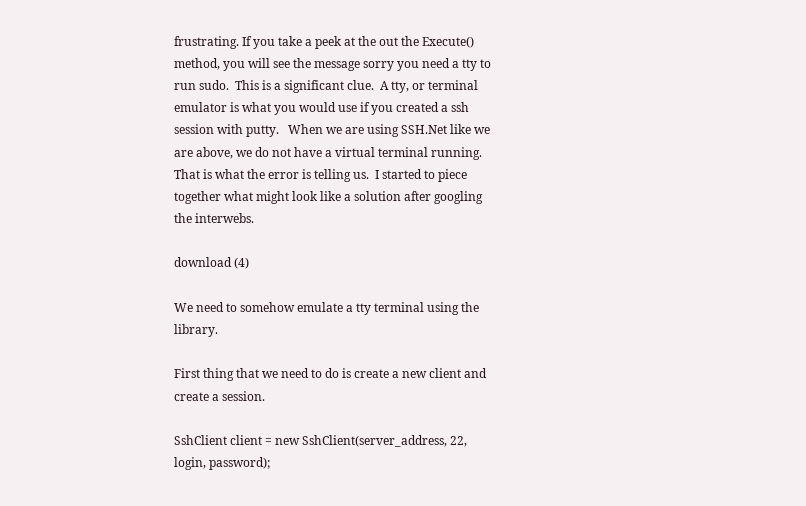frustrating. If you take a peek at the out the Execute() method, you will see the message sorry you need a tty to run sudo.  This is a significant clue.  A tty, or terminal emulator is what you would use if you created a ssh session with putty.   When we are using SSH.Net like we are above, we do not have a virtual terminal running.  That is what the error is telling us.  I started to piece together what might look like a solution after googling the interwebs.

download (4)

We need to somehow emulate a tty terminal using the library.

First thing that we need to do is create a new client and create a session.

SshClient client = new SshClient(server_address, 22, login, password);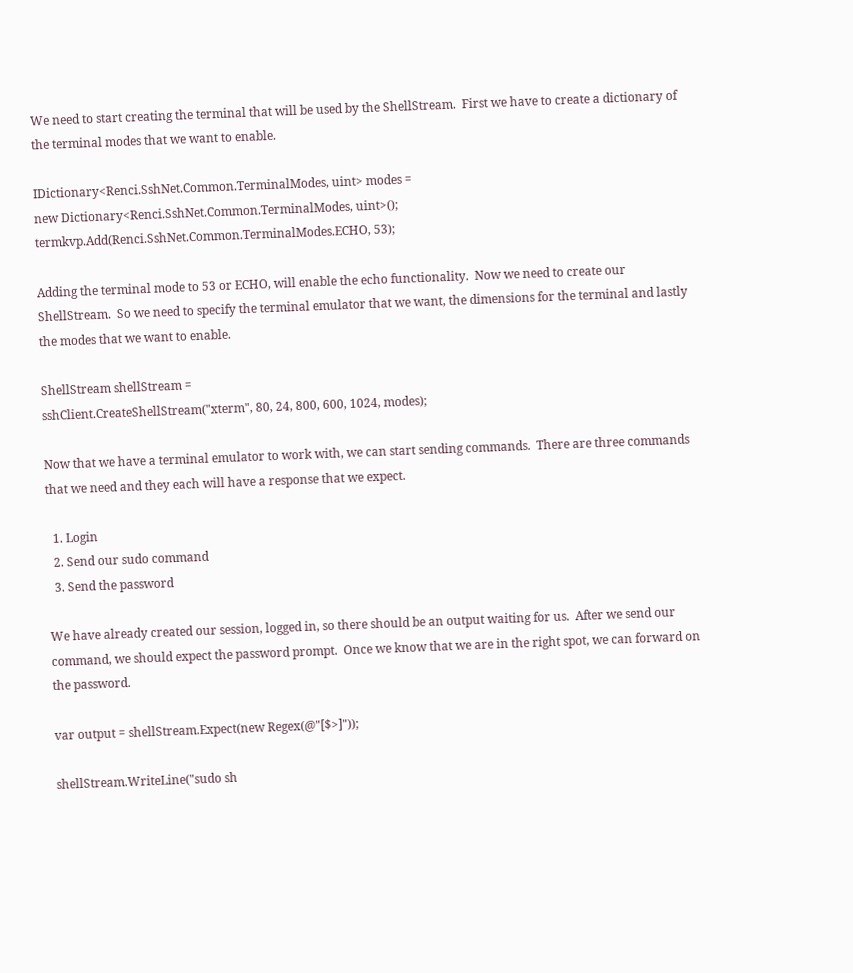We need to start creating the terminal that will be used by the ShellStream.  First we have to create a dictionary of the terminal modes that we want to enable.

IDictionary<Renci.SshNet.Common.TerminalModes, uint> modes =
new Dictionary<Renci.SshNet.Common.TerminalModes, uint>();
termkvp.Add(Renci.SshNet.Common.TerminalModes.ECHO, 53);

Adding the terminal mode to 53 or ECHO, will enable the echo functionality.  Now we need to create our ShellStream.  So we need to specify the terminal emulator that we want, the dimensions for the terminal and lastly the modes that we want to enable.

ShellStream shellStream =
sshClient.CreateShellStream("xterm", 80, 24, 800, 600, 1024, modes);

Now that we have a terminal emulator to work with, we can start sending commands.  There are three commands that we need and they each will have a response that we expect.

  1. Login
  2. Send our sudo command
  3. Send the password

We have already created our session, logged in, so there should be an output waiting for us.  After we send our command, we should expect the password prompt.  Once we know that we are in the right spot, we can forward on the password.

var output = shellStream.Expect(new Regex(@"[$>]"));

shellStream.WriteLine("sudo sh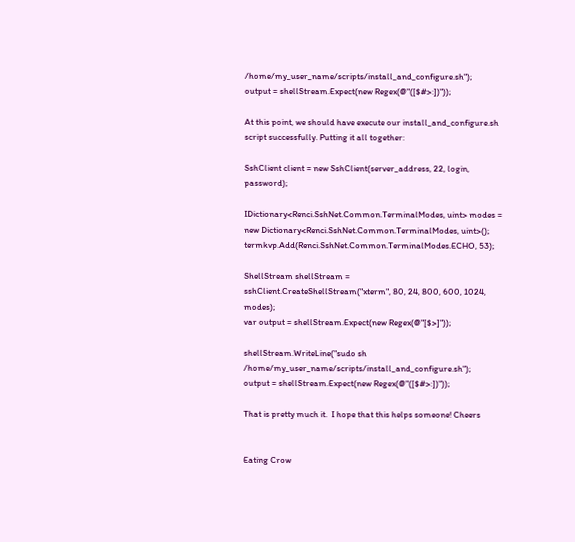/home/my_user_name/scripts/install_and_configure.sh");
output = shellStream.Expect(new Regex(@"([$#>:])"));

At this point, we should have execute our install_and_configure.sh script successfully. Putting it all together:

SshClient client = new SshClient(server_address, 22, login, password);

IDictionary<Renci.SshNet.Common.TerminalModes, uint> modes =
new Dictionary<Renci.SshNet.Common.TerminalModes, uint>();
termkvp.Add(Renci.SshNet.Common.TerminalModes.ECHO, 53);

ShellStream shellStream =
sshClient.CreateShellStream("xterm", 80, 24, 800, 600, 1024, modes);
var output = shellStream.Expect(new Regex(@"[$>]"));

shellStream.WriteLine("sudo sh /home/my_user_name/scripts/install_and_configure.sh");
output = shellStream.Expect(new Regex(@"([$#>:])"));

That is pretty much it.  I hope that this helps someone! Cheers


Eating Crow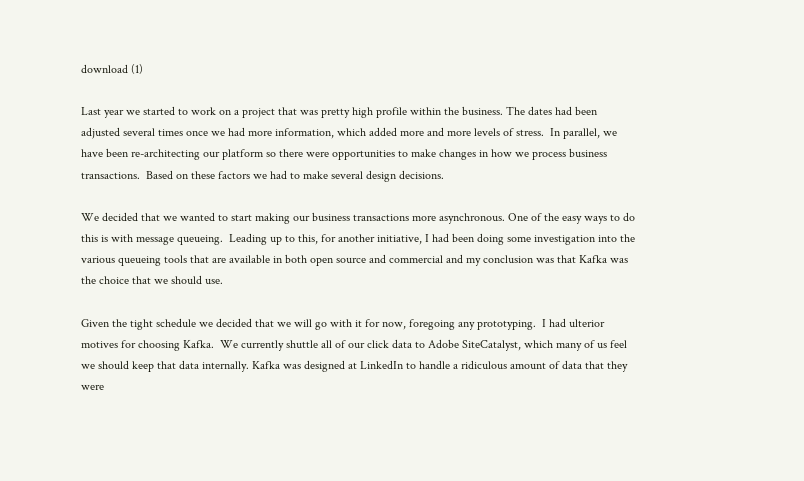download (1)

Last year we started to work on a project that was pretty high profile within the business. The dates had been adjusted several times once we had more information, which added more and more levels of stress.  In parallel, we have been re-architecting our platform so there were opportunities to make changes in how we process business transactions.  Based on these factors we had to make several design decisions.

We decided that we wanted to start making our business transactions more asynchronous. One of the easy ways to do this is with message queueing.  Leading up to this, for another initiative, I had been doing some investigation into the various queueing tools that are available in both open source and commercial and my conclusion was that Kafka was the choice that we should use.

Given the tight schedule we decided that we will go with it for now, foregoing any prototyping.  I had ulterior motives for choosing Kafka.  We currently shuttle all of our click data to Adobe SiteCatalyst, which many of us feel we should keep that data internally. Kafka was designed at LinkedIn to handle a ridiculous amount of data that they were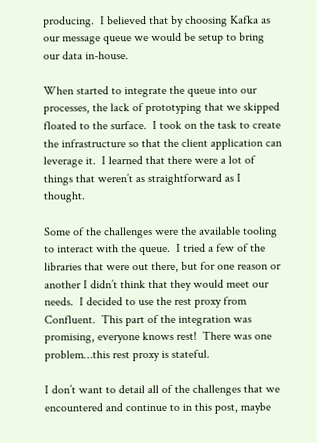producing.  I believed that by choosing Kafka as our message queue we would be setup to bring our data in-house.

When started to integrate the queue into our processes, the lack of prototyping that we skipped floated to the surface.  I took on the task to create the infrastructure so that the client application can leverage it.  I learned that there were a lot of things that weren’t as straightforward as I thought.

Some of the challenges were the available tooling to interact with the queue.  I tried a few of the libraries that were out there, but for one reason or another I didn’t think that they would meet our needs.  I decided to use the rest proxy from Confluent.  This part of the integration was promising, everyone knows rest!  There was one problem…this rest proxy is stateful.

I don’t want to detail all of the challenges that we encountered and continue to in this post, maybe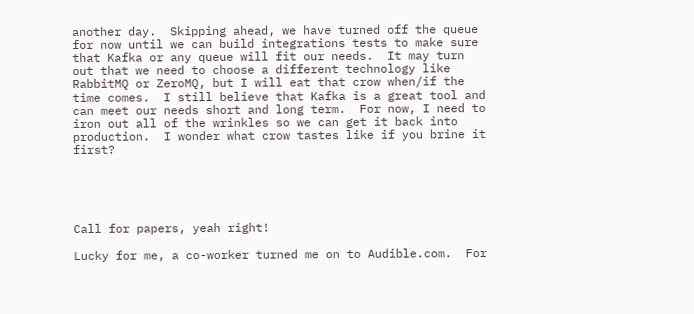another day.  Skipping ahead, we have turned off the queue for now until we can build integrations tests to make sure that Kafka or any queue will fit our needs.  It may turn out that we need to choose a different technology like RabbitMQ or ZeroMQ, but I will eat that crow when/if the time comes.  I still believe that Kafka is a great tool and can meet our needs short and long term.  For now, I need to iron out all of the wrinkles so we can get it back into production.  I wonder what crow tastes like if you brine it first?





Call for papers, yeah right!

Lucky for me, a co-worker turned me on to Audible.com.  For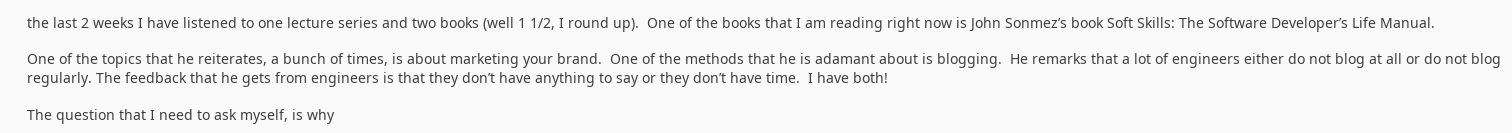the last 2 weeks I have listened to one lecture series and two books (well 1 1/2, I round up).  One of the books that I am reading right now is John Sonmez’s book Soft Skills: The Software Developer’s Life Manual.

One of the topics that he reiterates, a bunch of times, is about marketing your brand.  One of the methods that he is adamant about is blogging.  He remarks that a lot of engineers either do not blog at all or do not blog regularly. The feedback that he gets from engineers is that they don’t have anything to say or they don’t have time.  I have both!

The question that I need to ask myself, is why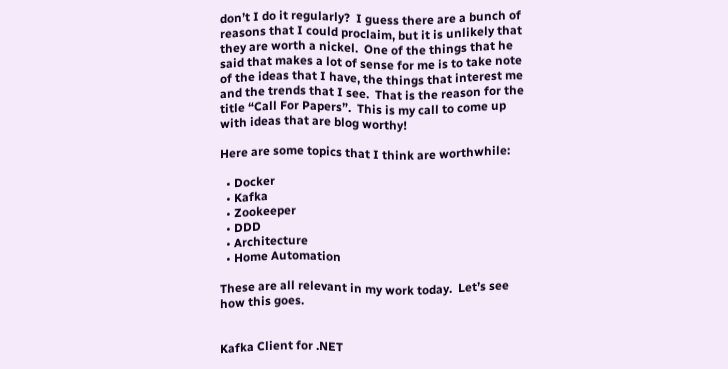don’t I do it regularly?  I guess there are a bunch of reasons that I could proclaim, but it is unlikely that they are worth a nickel.  One of the things that he said that makes a lot of sense for me is to take note of the ideas that I have, the things that interest me and the trends that I see.  That is the reason for the title “Call For Papers”.  This is my call to come up with ideas that are blog worthy!

Here are some topics that I think are worthwhile:

  • Docker
  • Kafka
  • Zookeeper
  • DDD
  • Architecture
  • Home Automation

These are all relevant in my work today.  Let’s see how this goes.


Kafka Client for .NET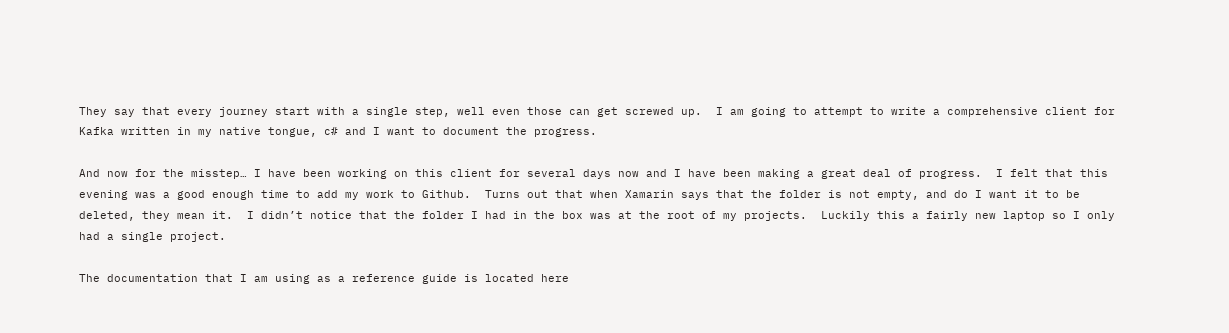They say that every journey start with a single step, well even those can get screwed up.  I am going to attempt to write a comprehensive client for Kafka written in my native tongue, c# and I want to document the progress.

And now for the misstep… I have been working on this client for several days now and I have been making a great deal of progress.  I felt that this evening was a good enough time to add my work to Github.  Turns out that when Xamarin says that the folder is not empty, and do I want it to be deleted, they mean it.  I didn’t notice that the folder I had in the box was at the root of my projects.  Luckily this a fairly new laptop so I only had a single project.

The documentation that I am using as a reference guide is located here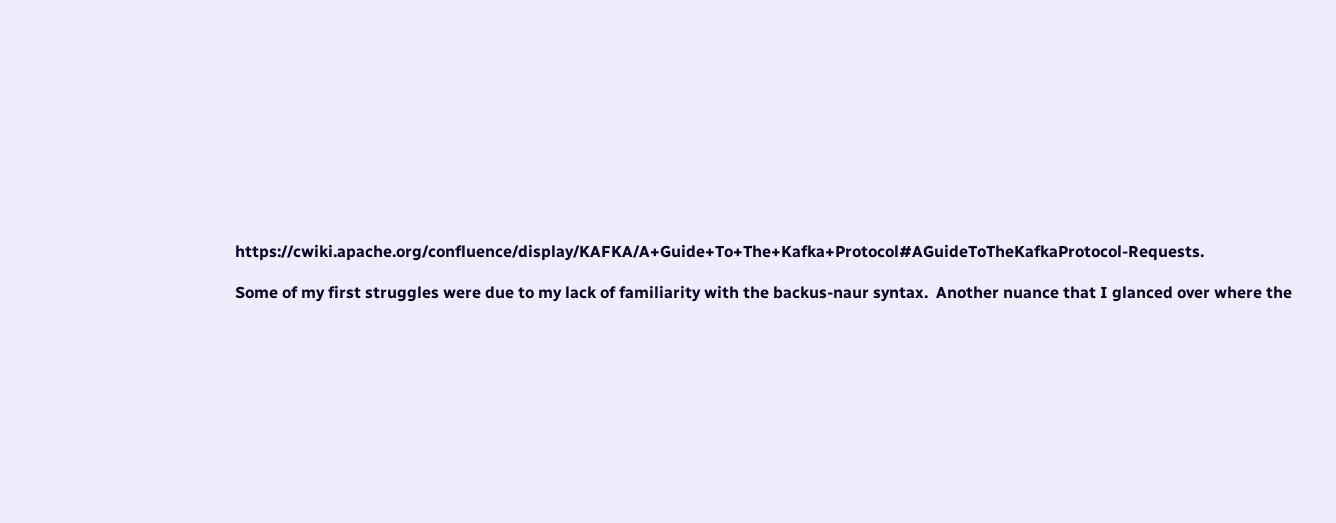https://cwiki.apache.org/confluence/display/KAFKA/A+Guide+To+The+Kafka+Protocol#AGuideToTheKafkaProtocol-Requests.

Some of my first struggles were due to my lack of familiarity with the backus-naur syntax.  Another nuance that I glanced over where the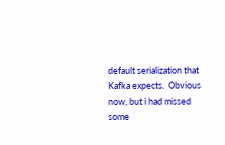default serialization that Kafka expects.  Obvious now, but i had missed some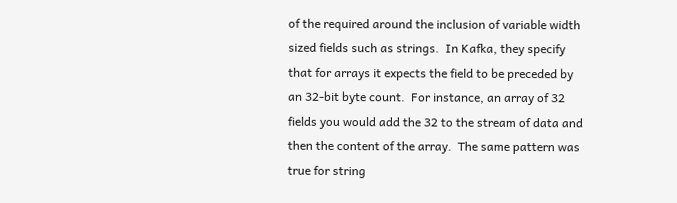of the required around the inclusion of variable width sized fields such as strings.  In Kafka, they specify that for arrays it expects the field to be preceded by an 32-bit byte count.  For instance, an array of 32 fields you would add the 32 to the stream of data and then the content of the array.  The same pattern was true for string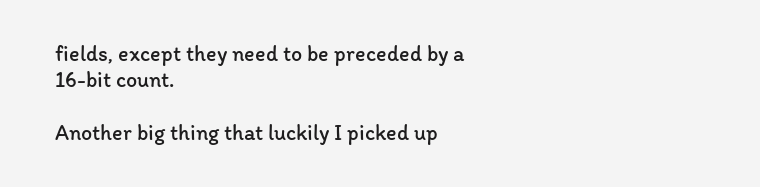fields, except they need to be preceded by a 16-bit count.

Another big thing that luckily I picked up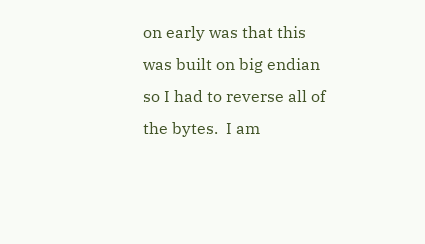on early was that this was built on big endian so I had to reverse all of the bytes.  I am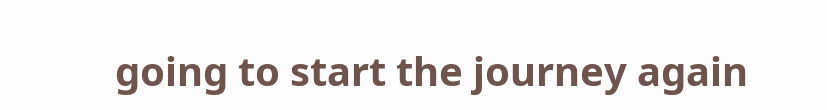going to start the journey again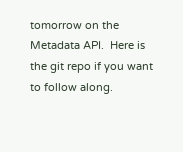tomorrow on the Metadata API.  Here is the git repo if you want to follow along.